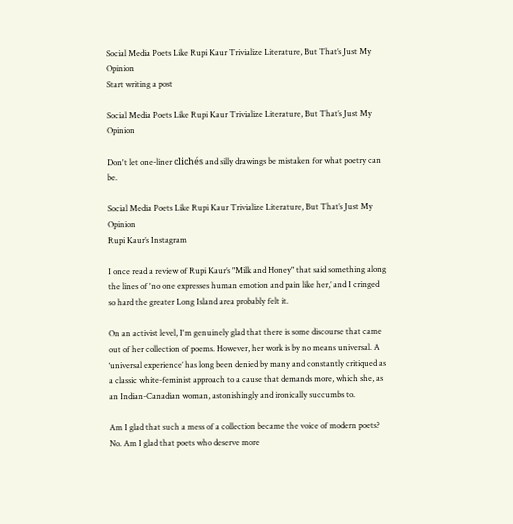Social Media Poets Like Rupi Kaur Trivialize Literature, But That’s Just My Opinion
Start writing a post

Social Media Poets Like Rupi Kaur Trivialize Literature, But That’s Just My Opinion

Don't let one-liner clichés and silly drawings be mistaken for what poetry can be.

Social Media Poets Like Rupi Kaur Trivialize Literature, But That’s Just My Opinion
Rupi Kaur’s Instagram

I once read a review of Rupi Kaur’s "Milk and Honey" that said something along the lines of 'no one expresses human emotion and pain like her,’ and I cringed so hard the greater Long Island area probably felt it.

On an activist level, I'm genuinely glad that there is some discourse that came out of her collection of poems. However, her work is by no means universal. A ‘universal experience’ has long been denied by many and constantly critiqued as a classic white-feminist approach to a cause that demands more, which she, as an Indian-Canadian woman, astonishingly and ironically succumbs to.

Am I glad that such a mess of a collection became the voice of modern poets? No. Am I glad that poets who deserve more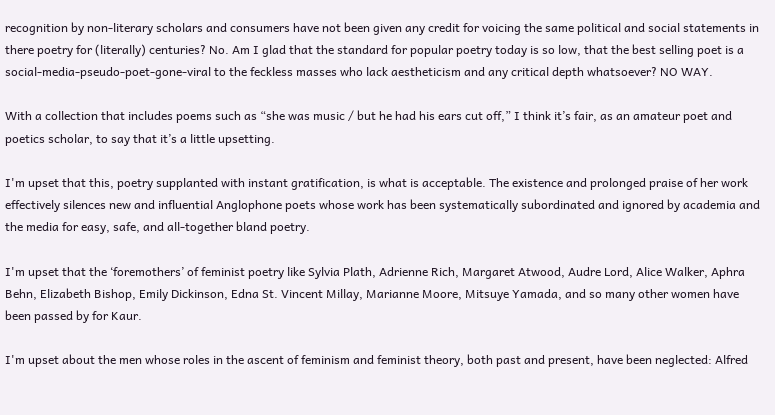recognition by non-literary scholars and consumers have not been given any credit for voicing the same political and social statements in there poetry for (literally) centuries? No. Am I glad that the standard for popular poetry today is so low, that the best selling poet is a social-media-pseudo-poet-gone-viral to the feckless masses who lack aestheticism and any critical depth whatsoever? NO WAY.

With a collection that includes poems such as “she was music / but he had his ears cut off,” I think it’s fair, as an amateur poet and poetics scholar, to say that it’s a little upsetting.

I'm upset that this, poetry supplanted with instant gratification, is what is acceptable. The existence and prolonged praise of her work effectively silences new and influential Anglophone poets whose work has been systematically subordinated and ignored by academia and the media for easy, safe, and all-together bland poetry.

I'm upset that the ‘foremothers’ of feminist poetry like Sylvia Plath, Adrienne Rich, Margaret Atwood, Audre Lord, Alice Walker, Aphra Behn, Elizabeth Bishop, Emily Dickinson, Edna St. Vincent Millay, Marianne Moore, Mitsuye Yamada, and so many other women have been passed by for Kaur.

I'm upset about the men whose roles in the ascent of feminism and feminist theory, both past and present, have been neglected: Alfred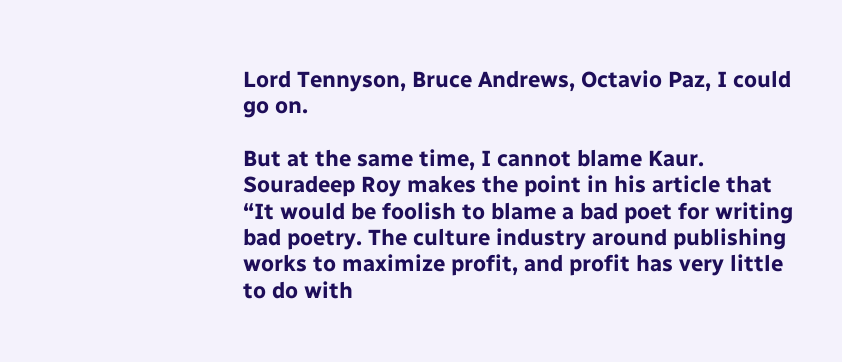Lord Tennyson, Bruce Andrews, Octavio Paz, I could go on.

But at the same time, I cannot blame Kaur. Souradeep Roy makes the point in his article that “It would be foolish to blame a bad poet for writing bad poetry. The culture industry around publishing works to maximize profit, and profit has very little to do with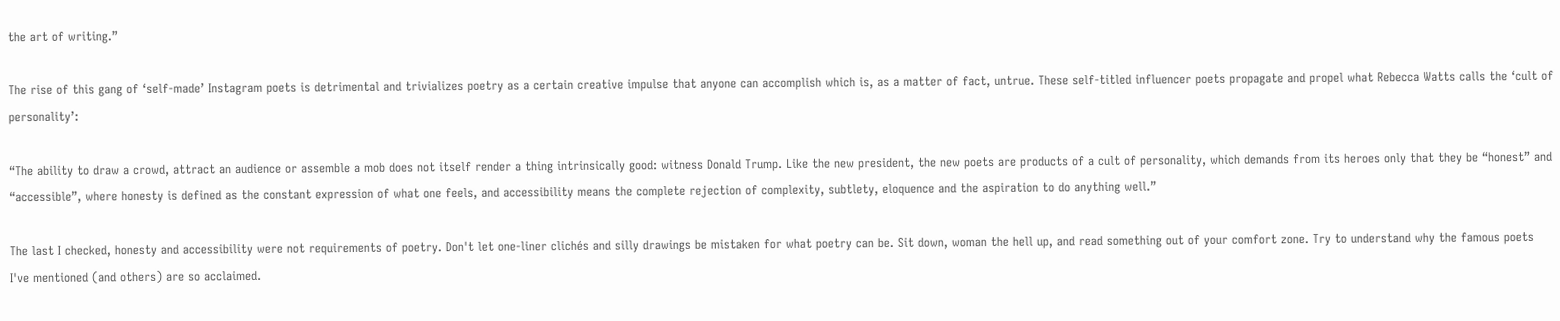the art of writing.”

The rise of this gang of ‘self-made’ Instagram poets is detrimental and trivializes poetry as a certain creative impulse that anyone can accomplish which is, as a matter of fact, untrue. These self-titled influencer poets propagate and propel what Rebecca Watts calls the ‘cult of personality’:

“The ability to draw a crowd, attract an audience or assemble a mob does not itself render a thing intrinsically good: witness Donald Trump. Like the new president, the new poets are products of a cult of personality, which demands from its heroes only that they be “honest” and “accessible”, where honesty is defined as the constant expression of what one feels, and accessibility means the complete rejection of complexity, subtlety, eloquence and the aspiration to do anything well.”

The last I checked, honesty and accessibility were not requirements of poetry. Don't let one-liner clichés and silly drawings be mistaken for what poetry can be. Sit down, woman the hell up, and read something out of your comfort zone. Try to understand why the famous poets I've mentioned (and others) are so acclaimed.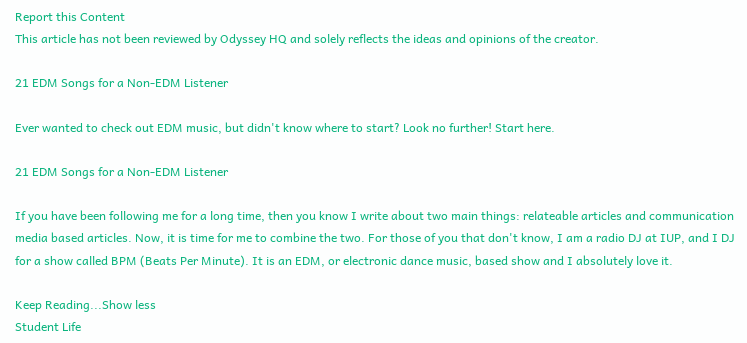Report this Content
This article has not been reviewed by Odyssey HQ and solely reflects the ideas and opinions of the creator.

21 EDM Songs for a Non-EDM Listener

Ever wanted to check out EDM music, but didn't know where to start? Look no further! Start here.

21 EDM Songs for a Non-EDM Listener

If you have been following me for a long time, then you know I write about two main things: relateable articles and communication media based articles. Now, it is time for me to combine the two. For those of you that don't know, I am a radio DJ at IUP, and I DJ for a show called BPM (Beats Per Minute). It is an EDM, or electronic dance music, based show and I absolutely love it.

Keep Reading...Show less
Student Life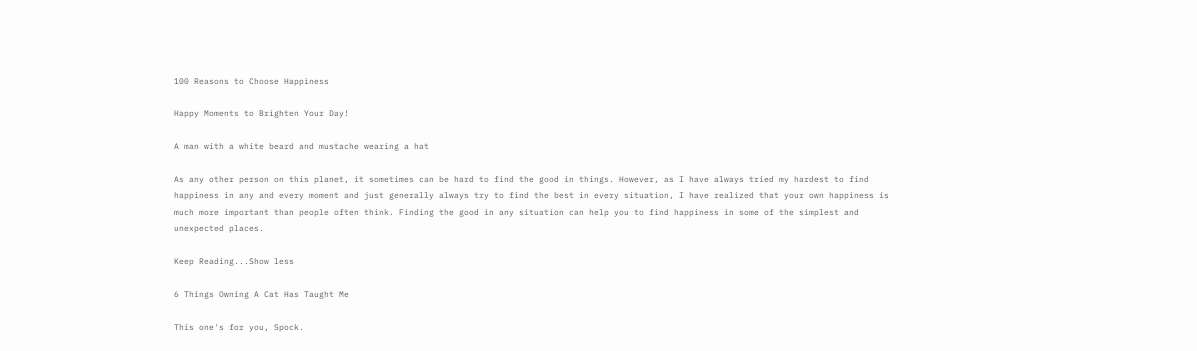100 Reasons to Choose Happiness

Happy Moments to Brighten Your Day!

A man with a white beard and mustache wearing a hat

As any other person on this planet, it sometimes can be hard to find the good in things. However, as I have always tried my hardest to find happiness in any and every moment and just generally always try to find the best in every situation, I have realized that your own happiness is much more important than people often think. Finding the good in any situation can help you to find happiness in some of the simplest and unexpected places.

Keep Reading...Show less

6 Things Owning A Cat Has Taught Me

This one's for you, Spock.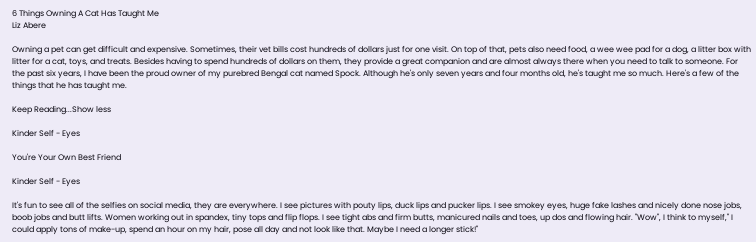6 Things Owning A Cat Has Taught Me
Liz Abere

Owning a pet can get difficult and expensive. Sometimes, their vet bills cost hundreds of dollars just for one visit. On top of that, pets also need food, a wee wee pad for a dog, a litter box with litter for a cat, toys, and treats. Besides having to spend hundreds of dollars on them, they provide a great companion and are almost always there when you need to talk to someone. For the past six years, I have been the proud owner of my purebred Bengal cat named Spock. Although he's only seven years and four months old, he's taught me so much. Here's a few of the things that he has taught me.

Keep Reading...Show less

Kinder Self - Eyes

You're Your Own Best Friend

Kinder Self - Eyes

It's fun to see all of the selfies on social media, they are everywhere. I see pictures with pouty lips, duck lips and pucker lips. I see smokey eyes, huge fake lashes and nicely done nose jobs, boob jobs and butt lifts. Women working out in spandex, tiny tops and flip flops. I see tight abs and firm butts, manicured nails and toes, up dos and flowing hair. "Wow", I think to myself," I could apply tons of make-up, spend an hour on my hair, pose all day and not look like that. Maybe I need a longer stick!"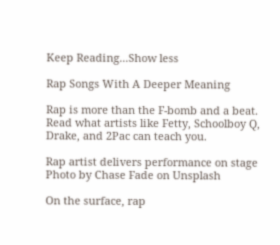Keep Reading...Show less

Rap Songs With A Deeper Meaning

Rap is more than the F-bomb and a beat. Read what artists like Fetty, Schoolboy Q, Drake, and 2Pac can teach you.

Rap artist delivers performance on stage
Photo by Chase Fade on Unsplash

On the surface, rap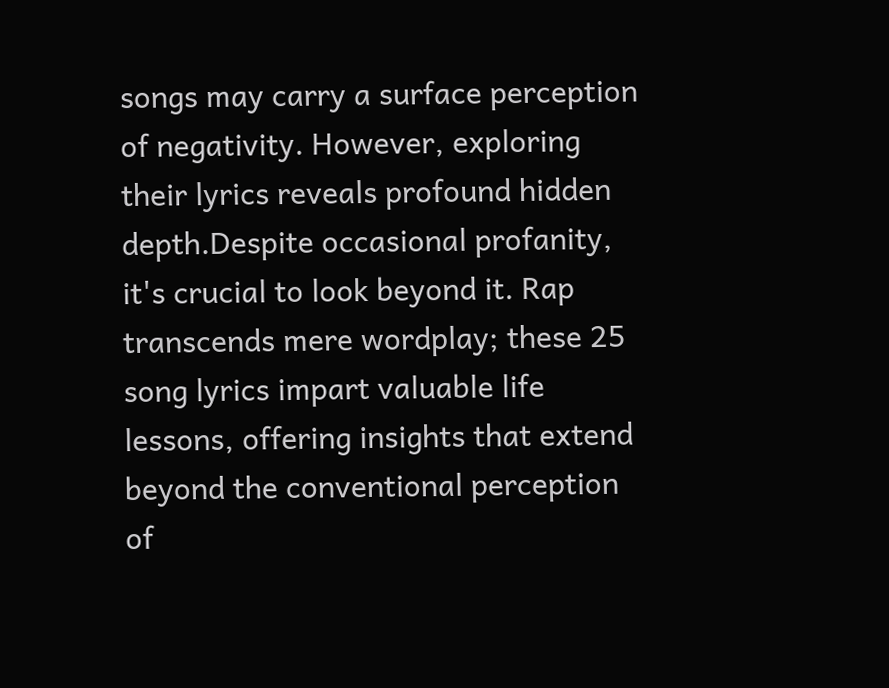songs may carry a surface perception of negativity. However, exploring their lyrics reveals profound hidden depth.Despite occasional profanity, it's crucial to look beyond it. Rap transcends mere wordplay; these 25 song lyrics impart valuable life lessons, offering insights that extend beyond the conventional perception of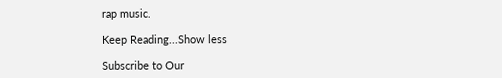rap music.

Keep Reading...Show less

Subscribe to Our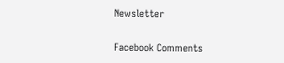Newsletter

Facebook Comments